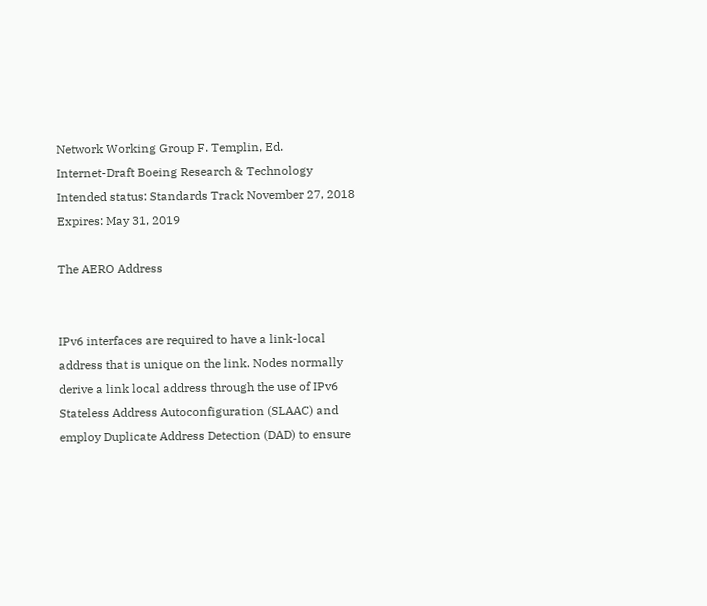Network Working Group F. Templin, Ed.
Internet-Draft Boeing Research & Technology
Intended status: Standards Track November 27, 2018
Expires: May 31, 2019

The AERO Address


IPv6 interfaces are required to have a link-local address that is unique on the link. Nodes normally derive a link local address through the use of IPv6 Stateless Address Autoconfiguration (SLAAC) and employ Duplicate Address Detection (DAD) to ensure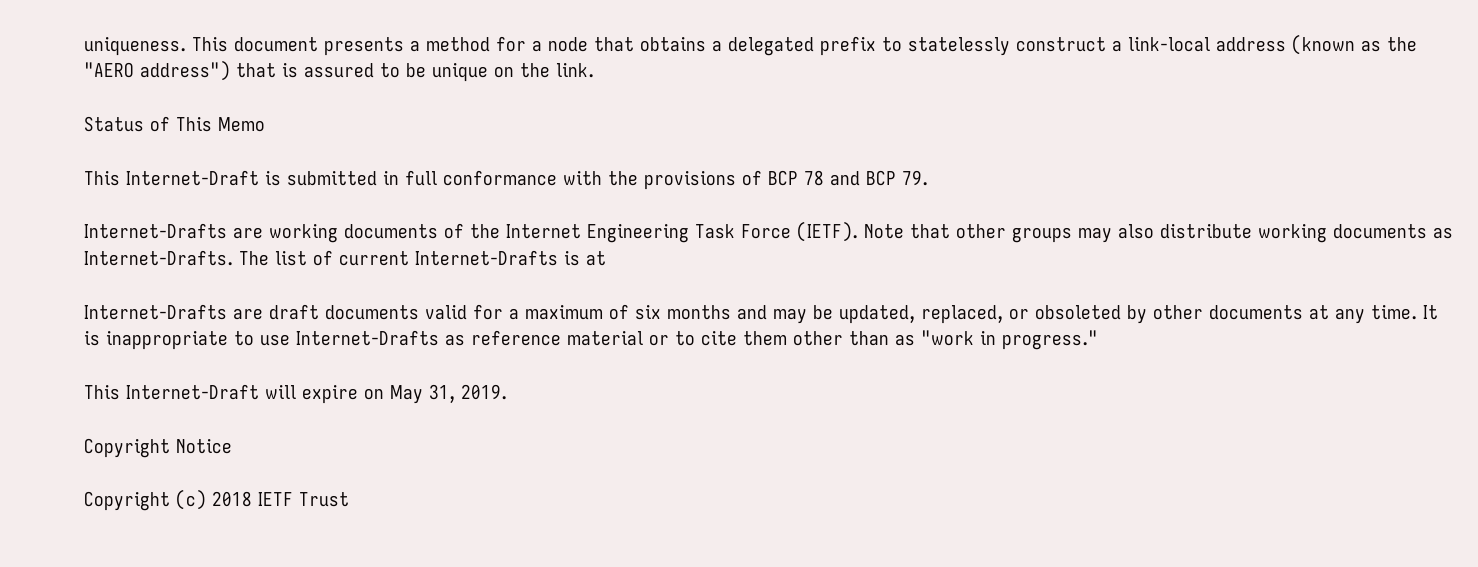uniqueness. This document presents a method for a node that obtains a delegated prefix to statelessly construct a link-local address (known as the "AERO address") that is assured to be unique on the link.

Status of This Memo

This Internet-Draft is submitted in full conformance with the provisions of BCP 78 and BCP 79.

Internet-Drafts are working documents of the Internet Engineering Task Force (IETF). Note that other groups may also distribute working documents as Internet-Drafts. The list of current Internet-Drafts is at

Internet-Drafts are draft documents valid for a maximum of six months and may be updated, replaced, or obsoleted by other documents at any time. It is inappropriate to use Internet-Drafts as reference material or to cite them other than as "work in progress."

This Internet-Draft will expire on May 31, 2019.

Copyright Notice

Copyright (c) 2018 IETF Trust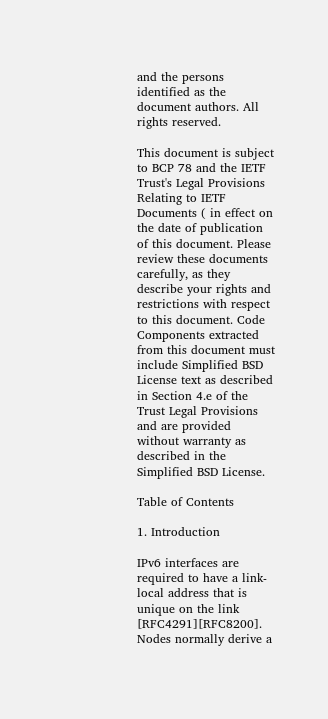and the persons identified as the document authors. All rights reserved.

This document is subject to BCP 78 and the IETF Trust's Legal Provisions Relating to IETF Documents ( in effect on the date of publication of this document. Please review these documents carefully, as they describe your rights and restrictions with respect to this document. Code Components extracted from this document must include Simplified BSD License text as described in Section 4.e of the Trust Legal Provisions and are provided without warranty as described in the Simplified BSD License.

Table of Contents

1. Introduction

IPv6 interfaces are required to have a link-local address that is unique on the link [RFC4291][RFC8200]. Nodes normally derive a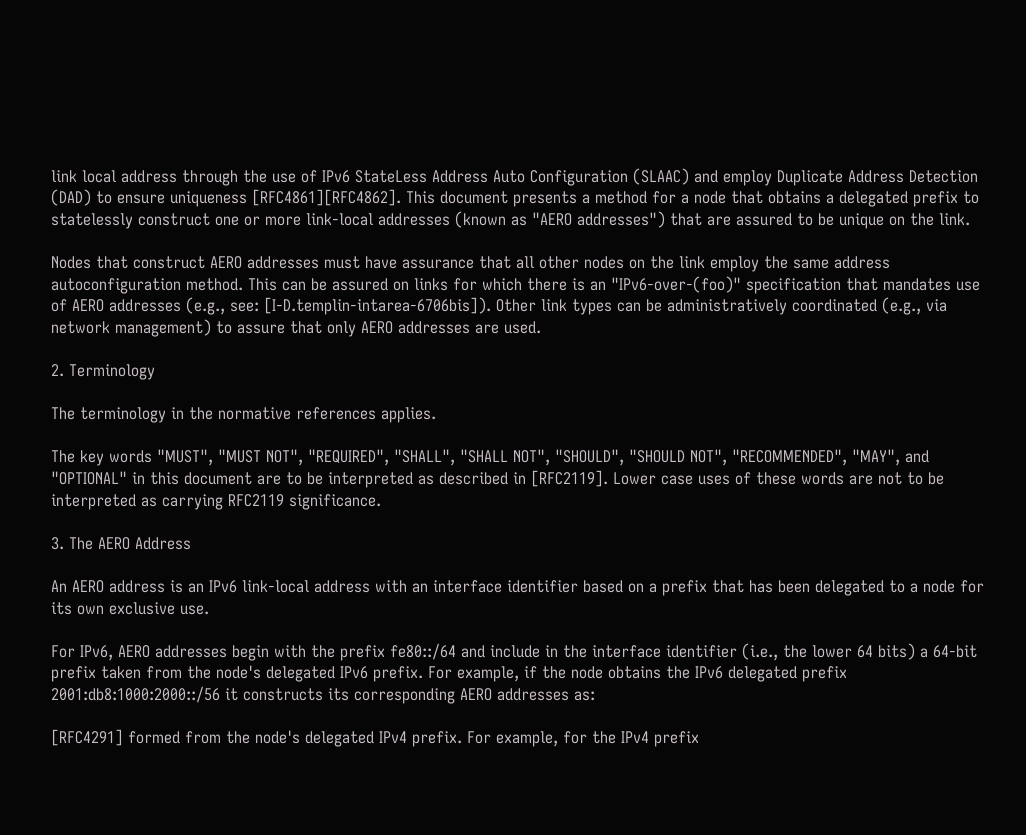link local address through the use of IPv6 StateLess Address Auto Configuration (SLAAC) and employ Duplicate Address Detection (DAD) to ensure uniqueness [RFC4861][RFC4862]. This document presents a method for a node that obtains a delegated prefix to statelessly construct one or more link-local addresses (known as "AERO addresses") that are assured to be unique on the link.

Nodes that construct AERO addresses must have assurance that all other nodes on the link employ the same address autoconfiguration method. This can be assured on links for which there is an "IPv6-over-(foo)" specification that mandates use of AERO addresses (e.g., see: [I-D.templin-intarea-6706bis]). Other link types can be administratively coordinated (e.g., via network management) to assure that only AERO addresses are used.

2. Terminology

The terminology in the normative references applies.

The key words "MUST", "MUST NOT", "REQUIRED", "SHALL", "SHALL NOT", "SHOULD", "SHOULD NOT", "RECOMMENDED", "MAY", and "OPTIONAL" in this document are to be interpreted as described in [RFC2119]. Lower case uses of these words are not to be interpreted as carrying RFC2119 significance.

3. The AERO Address

An AERO address is an IPv6 link-local address with an interface identifier based on a prefix that has been delegated to a node for its own exclusive use.

For IPv6, AERO addresses begin with the prefix fe80::/64 and include in the interface identifier (i.e., the lower 64 bits) a 64-bit prefix taken from the node's delegated IPv6 prefix. For example, if the node obtains the IPv6 delegated prefix 2001:db8:1000:2000::/56 it constructs its corresponding AERO addresses as:

[RFC4291] formed from the node's delegated IPv4 prefix. For example, for the IPv4 prefix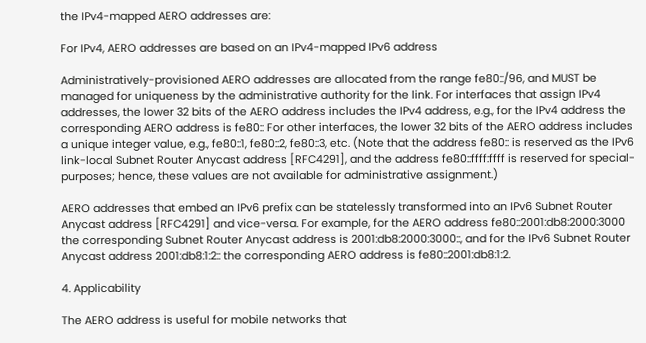the IPv4-mapped AERO addresses are:

For IPv4, AERO addresses are based on an IPv4-mapped IPv6 address

Administratively-provisioned AERO addresses are allocated from the range fe80::/96, and MUST be managed for uniqueness by the administrative authority for the link. For interfaces that assign IPv4 addresses, the lower 32 bits of the AERO address includes the IPv4 address, e.g., for the IPv4 address the corresponding AERO address is fe80:: For other interfaces, the lower 32 bits of the AERO address includes a unique integer value, e.g., fe80::1, fe80::2, fe80::3, etc. (Note that the address fe80:: is reserved as the IPv6 link-local Subnet Router Anycast address [RFC4291], and the address fe80::ffff:ffff is reserved for special-purposes; hence, these values are not available for administrative assignment.)

AERO addresses that embed an IPv6 prefix can be statelessly transformed into an IPv6 Subnet Router Anycast address [RFC4291] and vice-versa. For example, for the AERO address fe80::2001:db8:2000:3000 the corresponding Subnet Router Anycast address is 2001:db8:2000:3000::, and for the IPv6 Subnet Router Anycast address 2001:db8:1:2:: the corresponding AERO address is fe80::2001:db8:1:2.

4. Applicability

The AERO address is useful for mobile networks that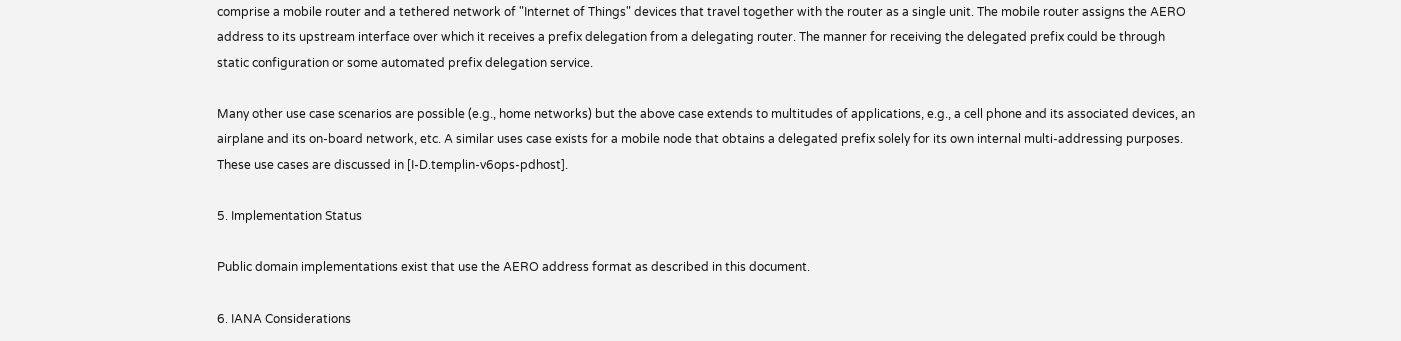comprise a mobile router and a tethered network of "Internet of Things" devices that travel together with the router as a single unit. The mobile router assigns the AERO address to its upstream interface over which it receives a prefix delegation from a delegating router. The manner for receiving the delegated prefix could be through static configuration or some automated prefix delegation service.

Many other use case scenarios are possible (e.g., home networks) but the above case extends to multitudes of applications, e.g., a cell phone and its associated devices, an airplane and its on-board network, etc. A similar uses case exists for a mobile node that obtains a delegated prefix solely for its own internal multi-addressing purposes. These use cases are discussed in [I-D.templin-v6ops-pdhost].

5. Implementation Status

Public domain implementations exist that use the AERO address format as described in this document.

6. IANA Considerations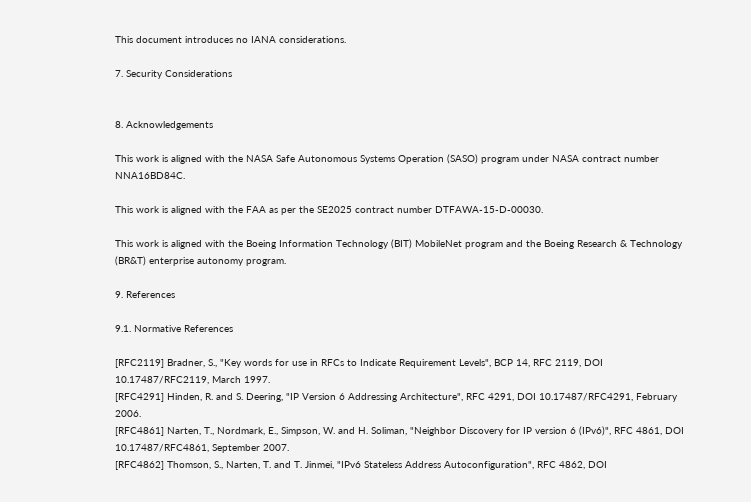This document introduces no IANA considerations.

7. Security Considerations


8. Acknowledgements

This work is aligned with the NASA Safe Autonomous Systems Operation (SASO) program under NASA contract number NNA16BD84C.

This work is aligned with the FAA as per the SE2025 contract number DTFAWA-15-D-00030.

This work is aligned with the Boeing Information Technology (BIT) MobileNet program and the Boeing Research & Technology (BR&T) enterprise autonomy program.

9. References

9.1. Normative References

[RFC2119] Bradner, S., "Key words for use in RFCs to Indicate Requirement Levels", BCP 14, RFC 2119, DOI 10.17487/RFC2119, March 1997.
[RFC4291] Hinden, R. and S. Deering, "IP Version 6 Addressing Architecture", RFC 4291, DOI 10.17487/RFC4291, February 2006.
[RFC4861] Narten, T., Nordmark, E., Simpson, W. and H. Soliman, "Neighbor Discovery for IP version 6 (IPv6)", RFC 4861, DOI 10.17487/RFC4861, September 2007.
[RFC4862] Thomson, S., Narten, T. and T. Jinmei, "IPv6 Stateless Address Autoconfiguration", RFC 4862, DOI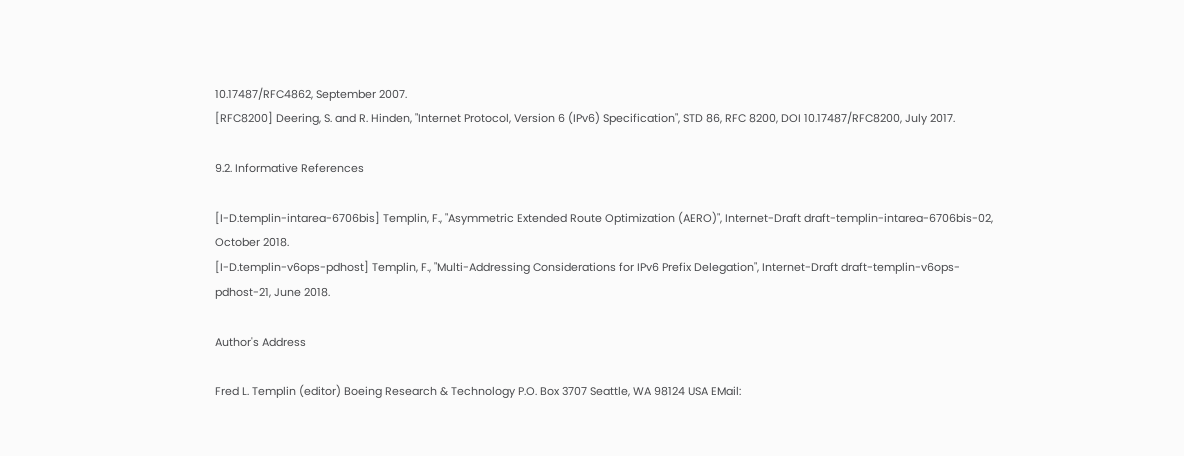10.17487/RFC4862, September 2007.
[RFC8200] Deering, S. and R. Hinden, "Internet Protocol, Version 6 (IPv6) Specification", STD 86, RFC 8200, DOI 10.17487/RFC8200, July 2017.

9.2. Informative References

[I-D.templin-intarea-6706bis] Templin, F., "Asymmetric Extended Route Optimization (AERO)", Internet-Draft draft-templin-intarea-6706bis-02, October 2018.
[I-D.templin-v6ops-pdhost] Templin, F., "Multi-Addressing Considerations for IPv6 Prefix Delegation", Internet-Draft draft-templin-v6ops-pdhost-21, June 2018.

Author's Address

Fred L. Templin (editor) Boeing Research & Technology P.O. Box 3707 Seattle, WA 98124 USA EMail: